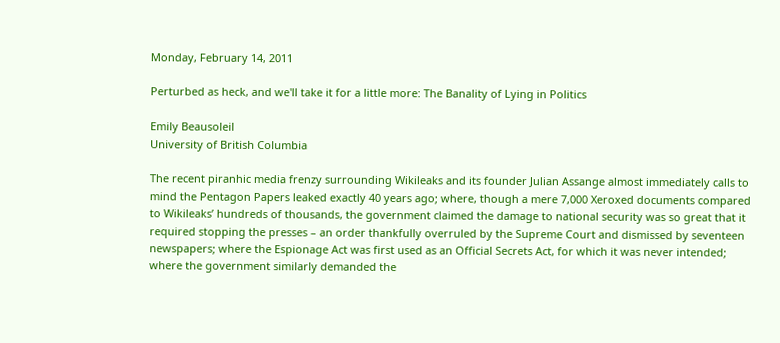Monday, February 14, 2011

Perturbed as heck, and we'll take it for a little more: The Banality of Lying in Politics

Emily Beausoleil
University of British Columbia

The recent piranhic media frenzy surrounding Wikileaks and its founder Julian Assange almost immediately calls to mind the Pentagon Papers leaked exactly 40 years ago; where, though a mere 7,000 Xeroxed documents compared to Wikileaks’ hundreds of thousands, the government claimed the damage to national security was so great that it required stopping the presses – an order thankfully overruled by the Supreme Court and dismissed by seventeen newspapers; where the Espionage Act was first used as an Official Secrets Act, for which it was never intended; where the government similarly demanded the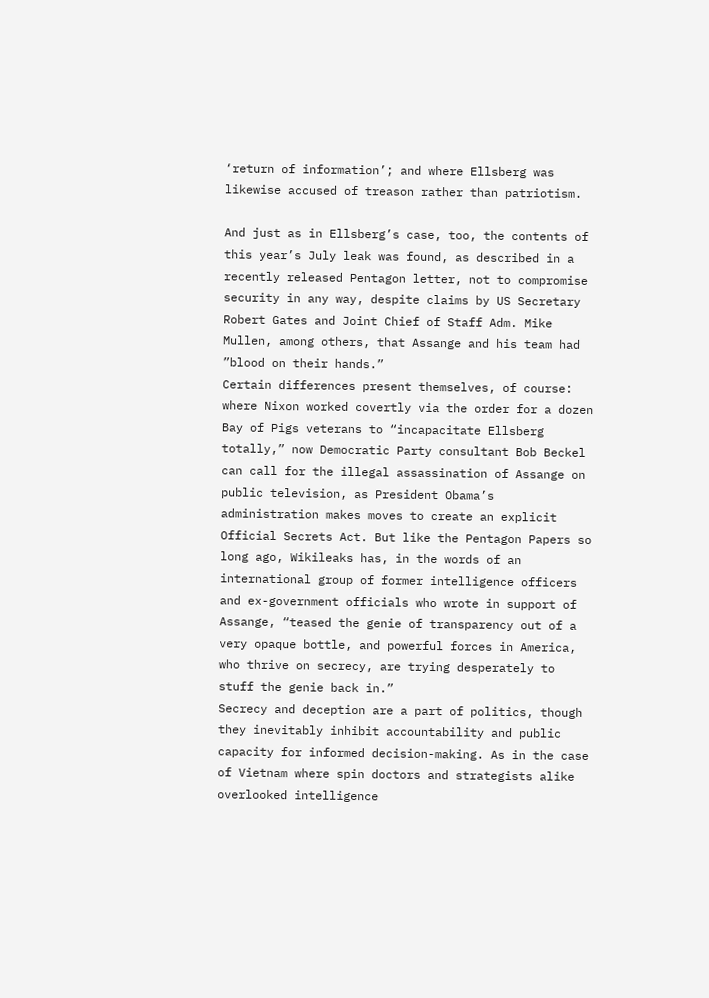‘return of information’; and where Ellsberg was likewise accused of treason rather than patriotism.

And just as in Ellsberg’s case, too, the contents of this year’s July leak was found, as described in a recently released Pentagon letter, not to compromise security in any way, despite claims by US Secretary Robert Gates and Joint Chief of Staff Adm. Mike Mullen, among others, that Assange and his team had ”blood on their hands.”
Certain differences present themselves, of course: where Nixon worked covertly via the order for a dozen Bay of Pigs veterans to “incapacitate Ellsberg totally,” now Democratic Party consultant Bob Beckel can call for the illegal assassination of Assange on public television, as President Obama’s administration makes moves to create an explicit Official Secrets Act. But like the Pentagon Papers so long ago, Wikileaks has, in the words of an international group of former intelligence officers and ex-government officials who wrote in support of Assange, “teased the genie of transparency out of a very opaque bottle, and powerful forces in America, who thrive on secrecy, are trying desperately to stuff the genie back in.”
Secrecy and deception are a part of politics, though they inevitably inhibit accountability and public capacity for informed decision-making. As in the case of Vietnam where spin doctors and strategists alike overlooked intelligence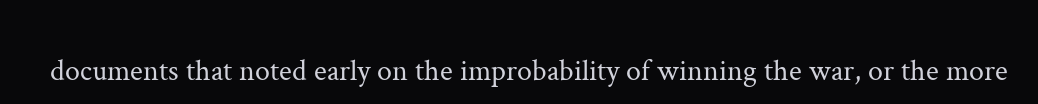documents that noted early on the improbability of winning the war, or the more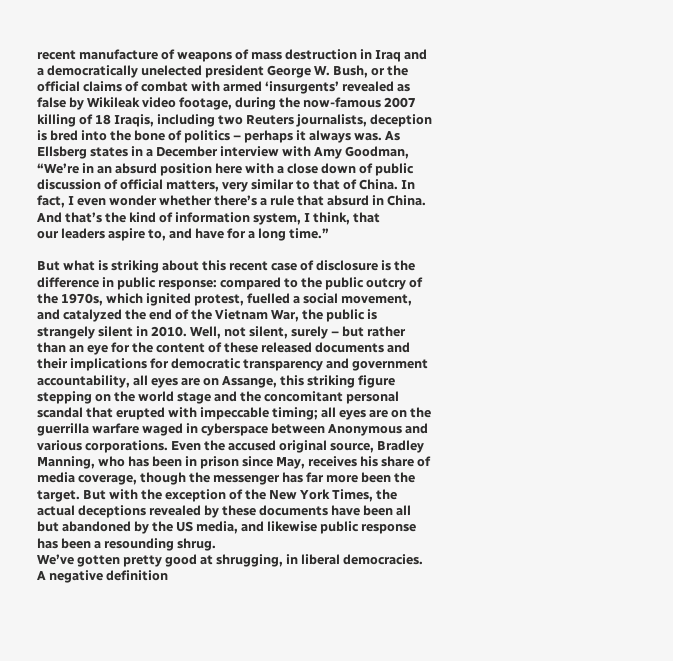recent manufacture of weapons of mass destruction in Iraq and a democratically unelected president George W. Bush, or the official claims of combat with armed ‘insurgents’ revealed as false by Wikileak video footage, during the now-famous 2007 killing of 18 Iraqis, including two Reuters journalists, deception is bred into the bone of politics – perhaps it always was. As Ellsberg states in a December interview with Amy Goodman,
“We’re in an absurd position here with a close down of public discussion of official matters, very similar to that of China. In fact, I even wonder whether there’s a rule that absurd in China. And that’s the kind of information system, I think, that
our leaders aspire to, and have for a long time.”

But what is striking about this recent case of disclosure is the difference in public response: compared to the public outcry of the 1970s, which ignited protest, fuelled a social movement, and catalyzed the end of the Vietnam War, the public is strangely silent in 2010. Well, not silent, surely – but rather than an eye for the content of these released documents and their implications for democratic transparency and government accountability, all eyes are on Assange, this striking figure stepping on the world stage and the concomitant personal scandal that erupted with impeccable timing; all eyes are on the guerrilla warfare waged in cyberspace between Anonymous and various corporations. Even the accused original source, Bradley Manning, who has been in prison since May, receives his share of media coverage, though the messenger has far more been the target. But with the exception of the New York Times, the actual deceptions revealed by these documents have been all but abandoned by the US media, and likewise public response has been a resounding shrug.
We’ve gotten pretty good at shrugging, in liberal democracies. A negative definition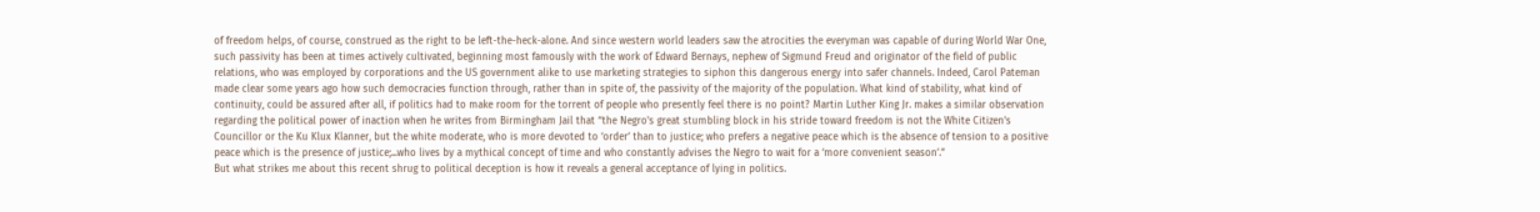of freedom helps, of course, construed as the right to be left-the-heck-alone. And since western world leaders saw the atrocities the everyman was capable of during World War One, such passivity has been at times actively cultivated, beginning most famously with the work of Edward Bernays, nephew of Sigmund Freud and originator of the field of public relations, who was employed by corporations and the US government alike to use marketing strategies to siphon this dangerous energy into safer channels. Indeed, Carol Pateman made clear some years ago how such democracies function through, rather than in spite of, the passivity of the majority of the population. What kind of stability, what kind of continuity, could be assured after all, if politics had to make room for the torrent of people who presently feel there is no point? Martin Luther King Jr. makes a similar observation regarding the political power of inaction when he writes from Birmingham Jail that “the Negro's great stumbling block in his stride toward freedom is not the White Citizen's Councillor or the Ku Klux Klanner, but the white moderate, who is more devoted to ‘order’ than to justice; who prefers a negative peace which is the absence of tension to a positive peace which is the presence of justice;...who lives by a mythical concept of time and who constantly advises the Negro to wait for a ‘more convenient season’.”
But what strikes me about this recent shrug to political deception is how it reveals a general acceptance of lying in politics.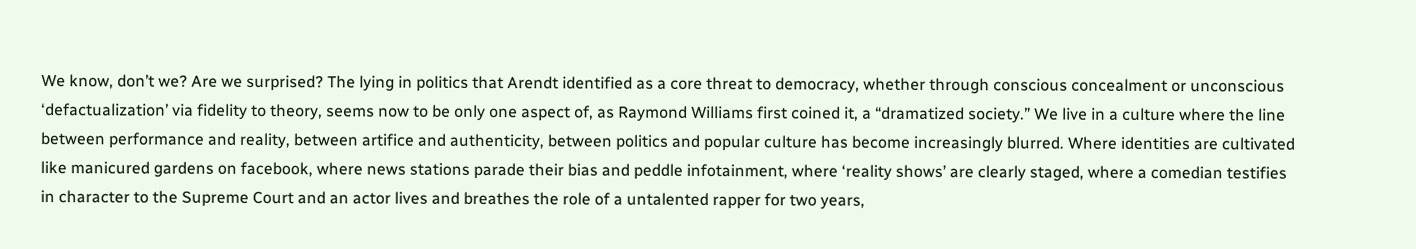We know, don’t we? Are we surprised? The lying in politics that Arendt identified as a core threat to democracy, whether through conscious concealment or unconscious ‘defactualization’ via fidelity to theory, seems now to be only one aspect of, as Raymond Williams first coined it, a “dramatized society.” We live in a culture where the line between performance and reality, between artifice and authenticity, between politics and popular culture has become increasingly blurred. Where identities are cultivated like manicured gardens on facebook, where news stations parade their bias and peddle infotainment, where ‘reality shows’ are clearly staged, where a comedian testifies in character to the Supreme Court and an actor lives and breathes the role of a untalented rapper for two years,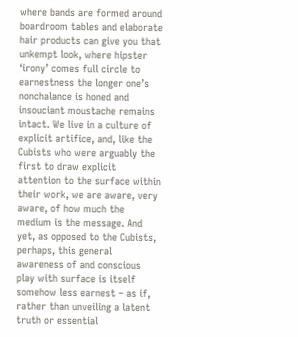where bands are formed around boardroom tables and elaborate hair products can give you that unkempt look, where hipster ‘irony’ comes full circle to earnestness the longer one’s nonchalance is honed and insouciant moustache remains intact. We live in a culture of explicit artifice, and, like the Cubists who were arguably the first to draw explicit attention to the surface within their work, we are aware, very aware, of how much the medium is the message. And yet, as opposed to the Cubists, perhaps, this general awareness of and conscious play with surface is itself somehow less earnest – as if, rather than unveiling a latent truth or essential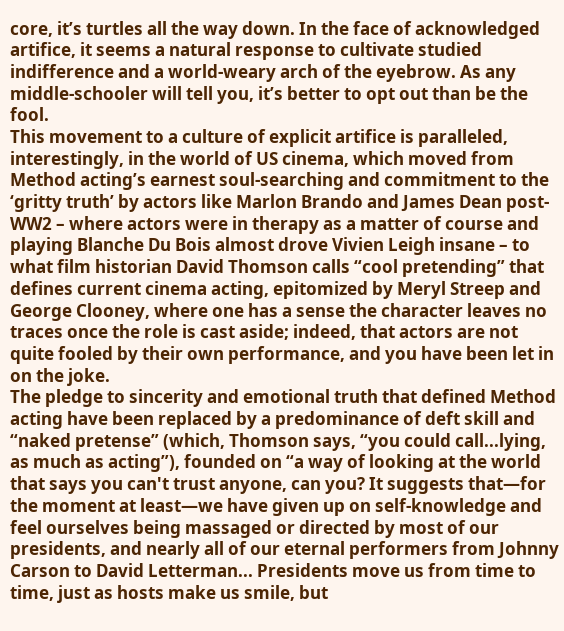core, it’s turtles all the way down. In the face of acknowledged artifice, it seems a natural response to cultivate studied indifference and a world-weary arch of the eyebrow. As any middle-schooler will tell you, it’s better to opt out than be the fool.
This movement to a culture of explicit artifice is paralleled, interestingly, in the world of US cinema, which moved from Method acting’s earnest soul-searching and commitment to the ‘gritty truth’ by actors like Marlon Brando and James Dean post-WW2 – where actors were in therapy as a matter of course and playing Blanche Du Bois almost drove Vivien Leigh insane – to what film historian David Thomson calls “cool pretending” that defines current cinema acting, epitomized by Meryl Streep and George Clooney, where one has a sense the character leaves no traces once the role is cast aside; indeed, that actors are not quite fooled by their own performance, and you have been let in on the joke.
The pledge to sincerity and emotional truth that defined Method acting have been replaced by a predominance of deft skill and “naked pretense” (which, Thomson says, “you could call...lying, as much as acting”), founded on “a way of looking at the world that says you can't trust anyone, can you? It suggests that—for the moment at least—we have given up on self-knowledge and feel ourselves being massaged or directed by most of our presidents, and nearly all of our eternal performers from Johnny Carson to David Letterman... Presidents move us from time to time, just as hosts make us smile, but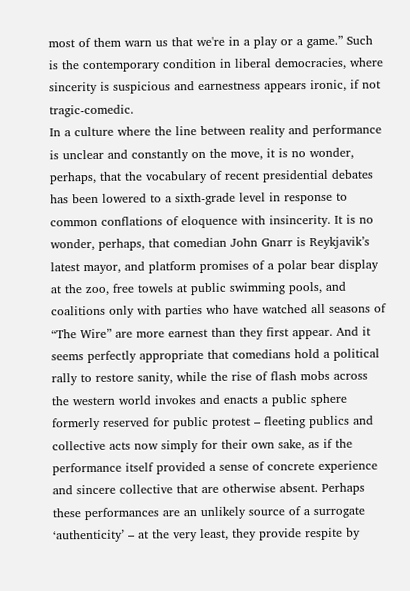most of them warn us that we're in a play or a game.” Such is the contemporary condition in liberal democracies, where sincerity is suspicious and earnestness appears ironic, if not tragic-comedic.
In a culture where the line between reality and performance is unclear and constantly on the move, it is no wonder, perhaps, that the vocabulary of recent presidential debates has been lowered to a sixth-grade level in response to common conflations of eloquence with insincerity. It is no wonder, perhaps, that comedian John Gnarr is Reykjavik’s latest mayor, and platform promises of a polar bear display at the zoo, free towels at public swimming pools, and coalitions only with parties who have watched all seasons of “The Wire” are more earnest than they first appear. And it seems perfectly appropriate that comedians hold a political rally to restore sanity, while the rise of flash mobs across the western world invokes and enacts a public sphere formerly reserved for public protest – fleeting publics and collective acts now simply for their own sake, as if the performance itself provided a sense of concrete experience and sincere collective that are otherwise absent. Perhaps these performances are an unlikely source of a surrogate ‘authenticity’ – at the very least, they provide respite by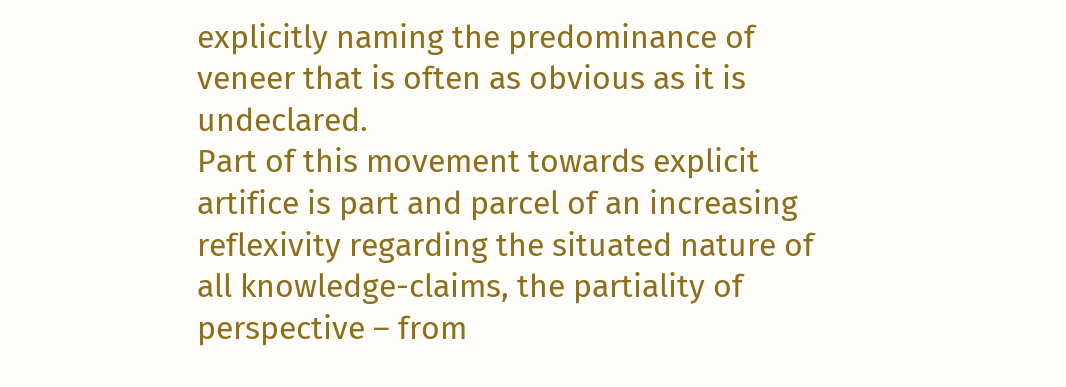explicitly naming the predominance of veneer that is often as obvious as it is undeclared.
Part of this movement towards explicit artifice is part and parcel of an increasing reflexivity regarding the situated nature of all knowledge-claims, the partiality of perspective – from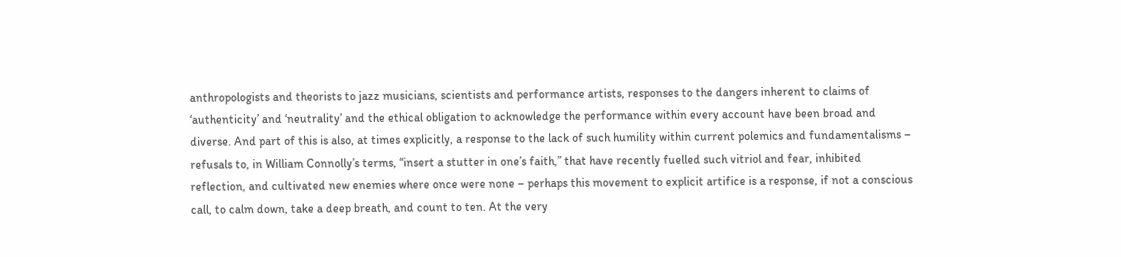anthropologists and theorists to jazz musicians, scientists and performance artists, responses to the dangers inherent to claims of ‘authenticity’ and ‘neutrality’ and the ethical obligation to acknowledge the performance within every account have been broad and diverse. And part of this is also, at times explicitly, a response to the lack of such humility within current polemics and fundamentalisms – refusals to, in William Connolly’s terms, “insert a stutter in one’s faith,” that have recently fuelled such vitriol and fear, inhibited reflection, and cultivated new enemies where once were none – perhaps this movement to explicit artifice is a response, if not a conscious call, to calm down, take a deep breath, and count to ten. At the very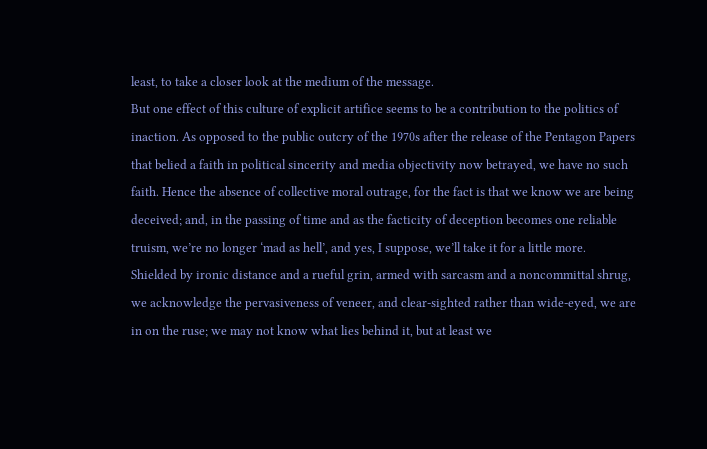least, to take a closer look at the medium of the message.
But one effect of this culture of explicit artifice seems to be a contribution to the politics of inaction. As opposed to the public outcry of the 1970s after the release of the Pentagon Papers that belied a faith in political sincerity and media objectivity now betrayed, we have no such faith. Hence the absence of collective moral outrage, for the fact is that we know we are being deceived; and, in the passing of time and as the facticity of deception becomes one reliable truism, we’re no longer ‘mad as hell’, and yes, I suppose, we’ll take it for a little more.
Shielded by ironic distance and a rueful grin, armed with sarcasm and a noncommittal shrug, we acknowledge the pervasiveness of veneer, and clear-sighted rather than wide-eyed, we are in on the ruse; we may not know what lies behind it, but at least we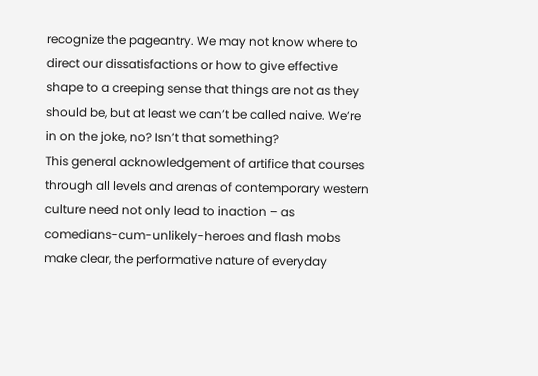recognize the pageantry. We may not know where to direct our dissatisfactions or how to give effective shape to a creeping sense that things are not as they should be, but at least we can’t be called naive. We’re in on the joke, no? Isn’t that something?
This general acknowledgement of artifice that courses through all levels and arenas of contemporary western culture need not only lead to inaction – as comedians-cum-unlikely-heroes and flash mobs make clear, the performative nature of everyday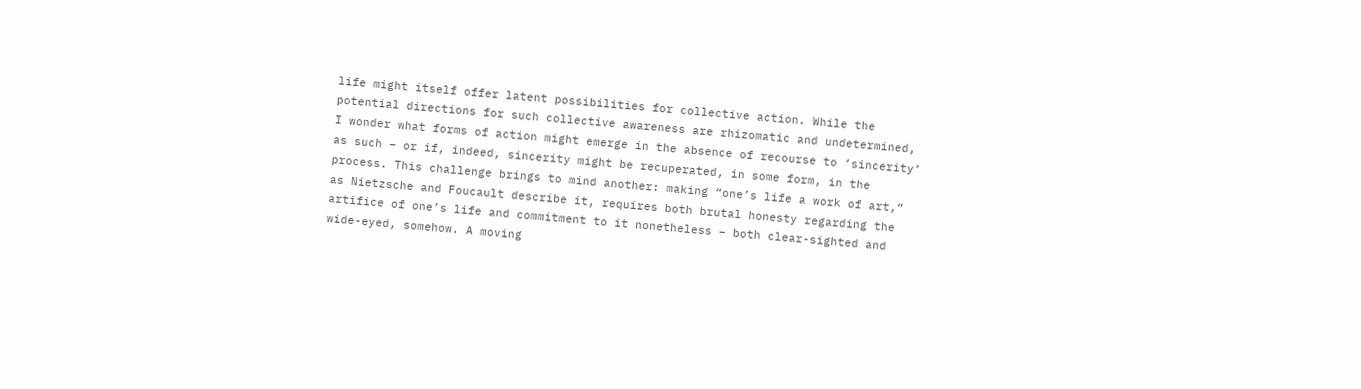life might itself offer latent possibilities for collective action. While the potential directions for such collective awareness are rhizomatic and undetermined, I wonder what forms of action might emerge in the absence of recourse to ‘sincerity’ as such – or if, indeed, sincerity might be recuperated, in some form, in the process. This challenge brings to mind another: making “one’s life a work of art,” as Nietzsche and Foucault describe it, requires both brutal honesty regarding the artifice of one’s life and commitment to it nonetheless – both clear-sighted and wide-eyed, somehow. A moving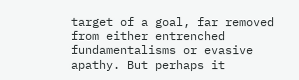target of a goal, far removed from either entrenched fundamentalisms or evasive apathy. But perhaps it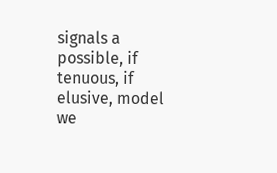signals a possible, if tenuous, if elusive, model we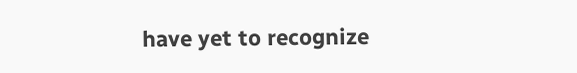have yet to recognize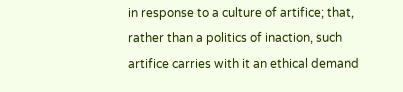in response to a culture of artifice; that, rather than a politics of inaction, such artifice carries with it an ethical demand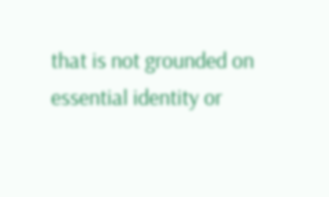that is not grounded on essential identity or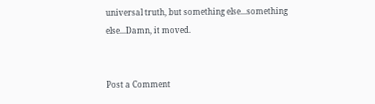universal truth, but something else...something else...Damn, it moved.


Post a Comment